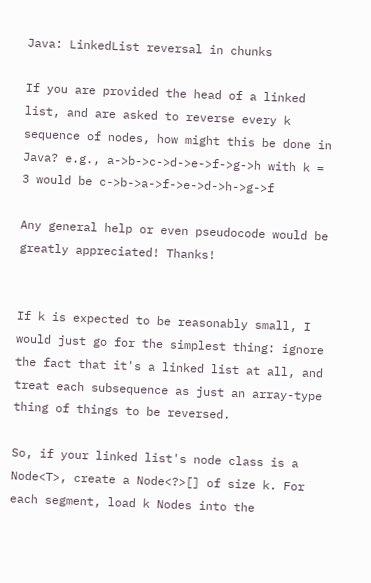Java: LinkedList reversal in chunks

If you are provided the head of a linked list, and are asked to reverse every k sequence of nodes, how might this be done in Java? e.g., a->b->c->d->e->f->g->h with k = 3 would be c->b->a->f->e->d->h->g->f

Any general help or even pseudocode would be greatly appreciated! Thanks!


If k is expected to be reasonably small, I would just go for the simplest thing: ignore the fact that it's a linked list at all, and treat each subsequence as just an array-type thing of things to be reversed.

So, if your linked list's node class is a Node<T>, create a Node<?>[] of size k. For each segment, load k Nodes into the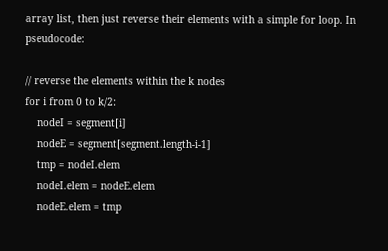array list, then just reverse their elements with a simple for loop. In pseudocode:

// reverse the elements within the k nodes
for i from 0 to k/2:
    nodeI = segment[i]
    nodeE = segment[segment.length-i-1]
    tmp = nodeI.elem
    nodeI.elem = nodeE.elem
    nodeE.elem = tmp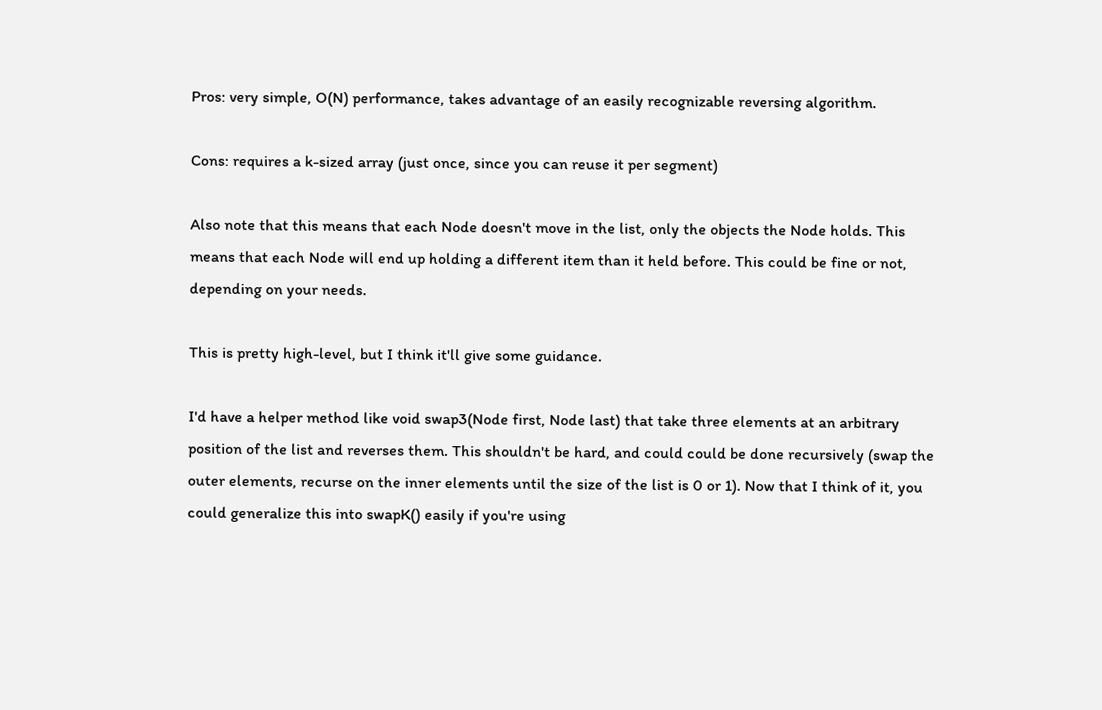Pros: very simple, O(N) performance, takes advantage of an easily recognizable reversing algorithm.

Cons: requires a k-sized array (just once, since you can reuse it per segment)

Also note that this means that each Node doesn't move in the list, only the objects the Node holds. This means that each Node will end up holding a different item than it held before. This could be fine or not, depending on your needs.

This is pretty high-level, but I think it'll give some guidance.

I'd have a helper method like void swap3(Node first, Node last) that take three elements at an arbitrary position of the list and reverses them. This shouldn't be hard, and could could be done recursively (swap the outer elements, recurse on the inner elements until the size of the list is 0 or 1). Now that I think of it, you could generalize this into swapK() easily if you're using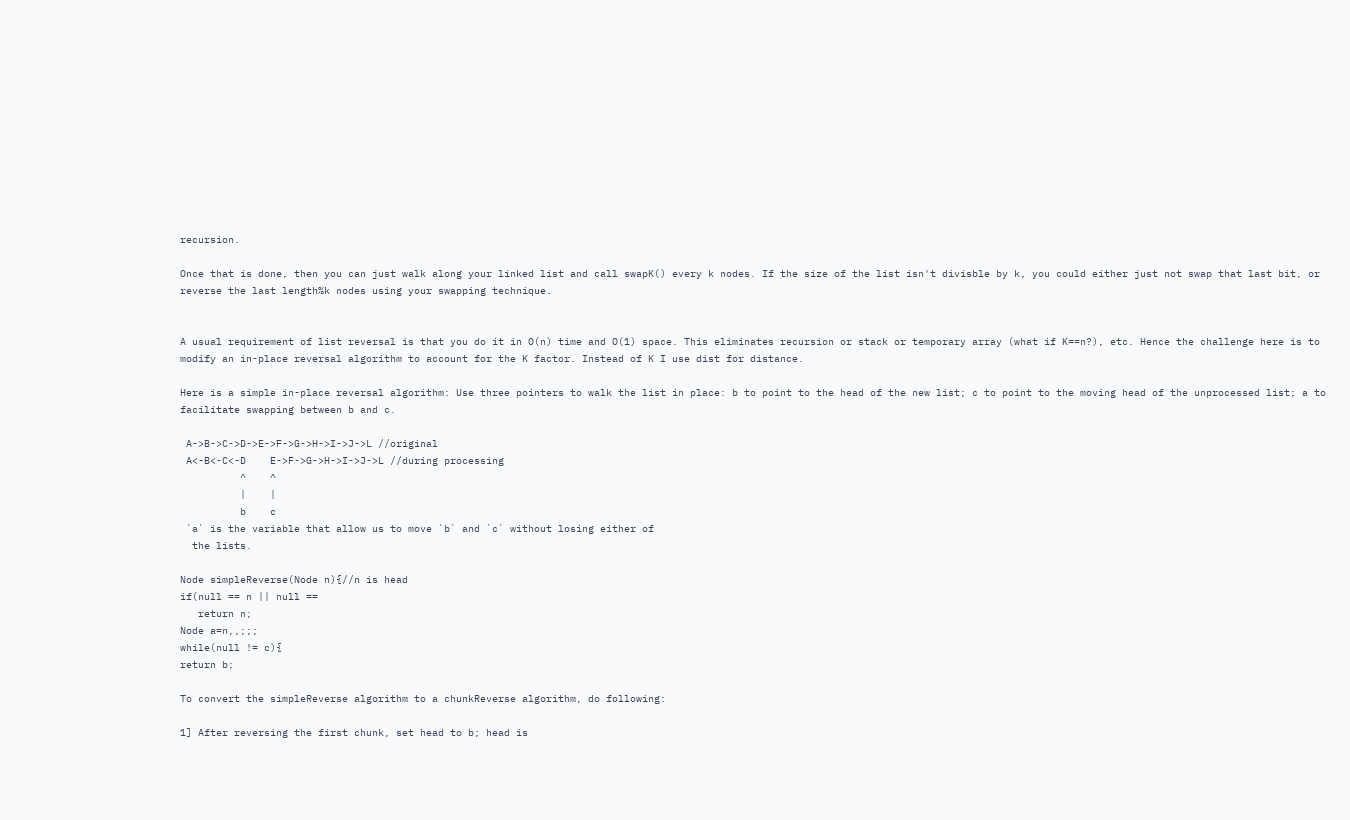recursion.

Once that is done, then you can just walk along your linked list and call swapK() every k nodes. If the size of the list isn't divisble by k, you could either just not swap that last bit, or reverse the last length%k nodes using your swapping technique.


A usual requirement of list reversal is that you do it in O(n) time and O(1) space. This eliminates recursion or stack or temporary array (what if K==n?), etc. Hence the challenge here is to modify an in-place reversal algorithm to account for the K factor. Instead of K I use dist for distance.

Here is a simple in-place reversal algorithm: Use three pointers to walk the list in place: b to point to the head of the new list; c to point to the moving head of the unprocessed list; a to facilitate swapping between b and c.

 A->B->C->D->E->F->G->H->I->J->L //original
 A<-B<-C<-D    E->F->G->H->I->J->L //during processing
          ^    ^
          |    |
          b    c
 `a` is the variable that allow us to move `b` and `c` without losing either of
  the lists.

Node simpleReverse(Node n){//n is head
if(null == n || null ==
   return n;
Node a=n,,;;;
while(null != c){
return b;

To convert the simpleReverse algorithm to a chunkReverse algorithm, do following:

1] After reversing the first chunk, set head to b; head is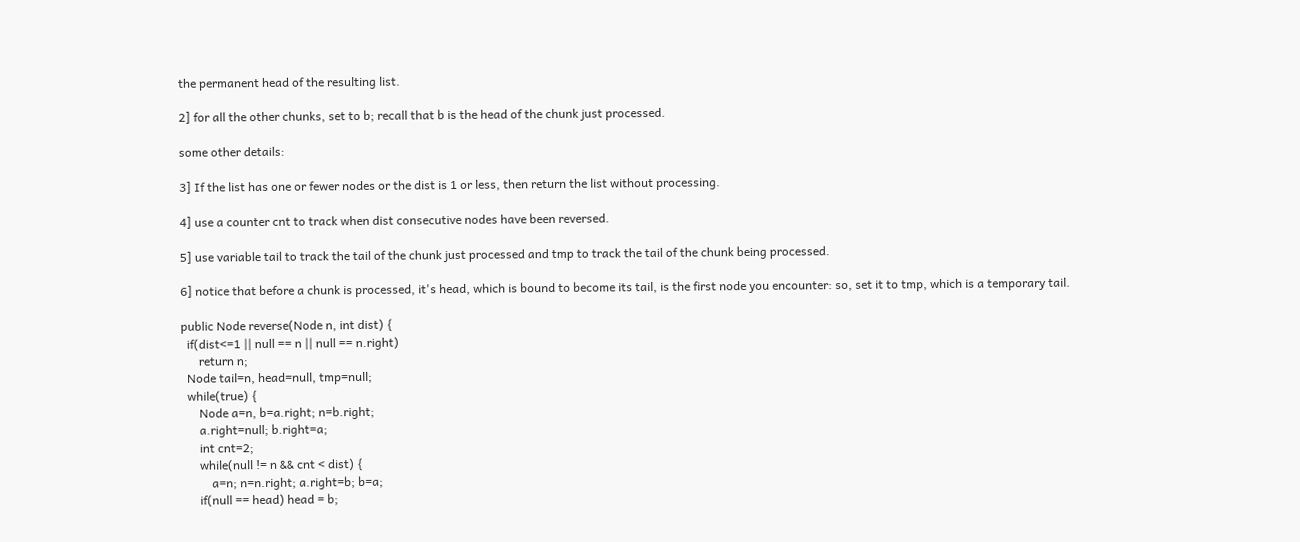the permanent head of the resulting list.

2] for all the other chunks, set to b; recall that b is the head of the chunk just processed.

some other details:

3] If the list has one or fewer nodes or the dist is 1 or less, then return the list without processing.

4] use a counter cnt to track when dist consecutive nodes have been reversed.

5] use variable tail to track the tail of the chunk just processed and tmp to track the tail of the chunk being processed.

6] notice that before a chunk is processed, it's head, which is bound to become its tail, is the first node you encounter: so, set it to tmp, which is a temporary tail.

public Node reverse(Node n, int dist) {
  if(dist<=1 || null == n || null == n.right)
      return n;
  Node tail=n, head=null, tmp=null;
  while(true) {
      Node a=n, b=a.right; n=b.right;
      a.right=null; b.right=a;
      int cnt=2;
      while(null != n && cnt < dist) {
          a=n; n=n.right; a.right=b; b=a;
      if(null == head) head = b;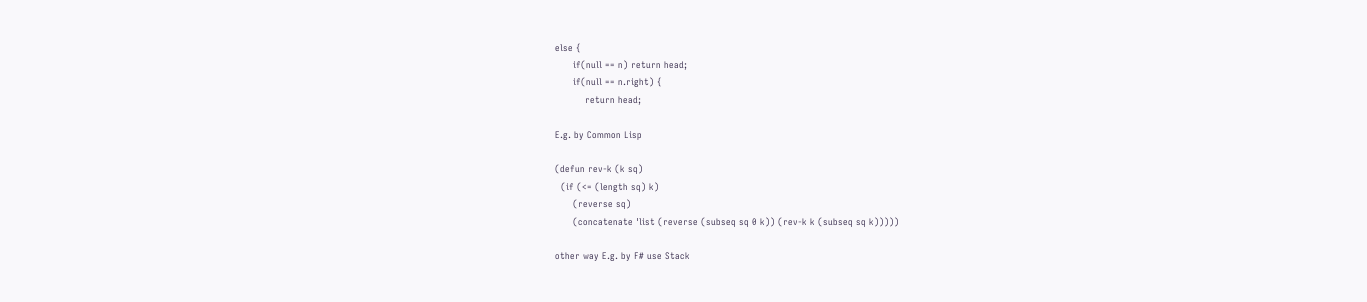else {
      if(null == n) return head;
      if(null == n.right) {
          return head;

E.g. by Common Lisp

(defun rev-k (k sq)
  (if (<= (length sq) k)
      (reverse sq)
      (concatenate 'list (reverse (subseq sq 0 k)) (rev-k k (subseq sq k)))))

other way E.g. by F# use Stack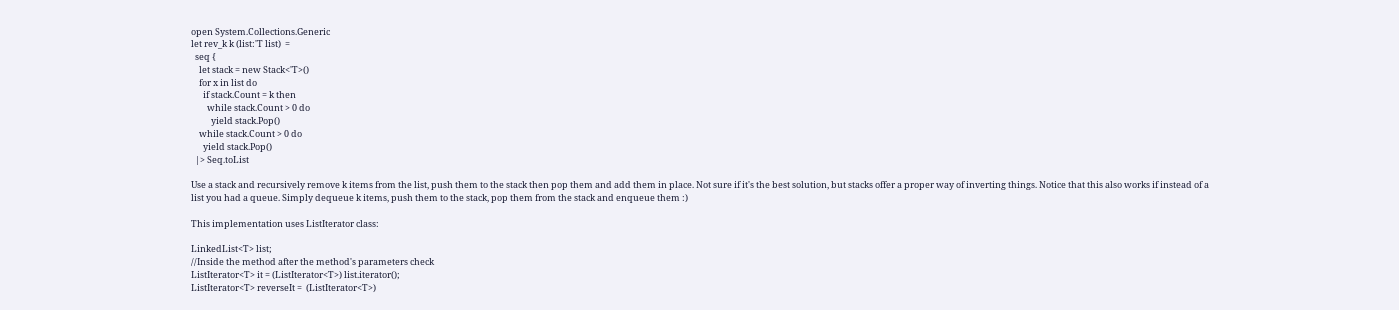open System.Collections.Generic
let rev_k k (list:'T list)  =
  seq {
    let stack = new Stack<'T>()
    for x in list do
      if stack.Count = k then
        while stack.Count > 0 do
          yield stack.Pop()
    while stack.Count > 0 do
      yield stack.Pop()
  |> Seq.toList

Use a stack and recursively remove k items from the list, push them to the stack then pop them and add them in place. Not sure if it's the best solution, but stacks offer a proper way of inverting things. Notice that this also works if instead of a list you had a queue. Simply dequeue k items, push them to the stack, pop them from the stack and enqueue them :)

This implementation uses ListIterator class:

LinkedList<T> list;
//Inside the method after the method's parameters check
ListIterator<T> it = (ListIterator<T>) list.iterator();
ListIterator<T> reverseIt =  (ListIterator<T>)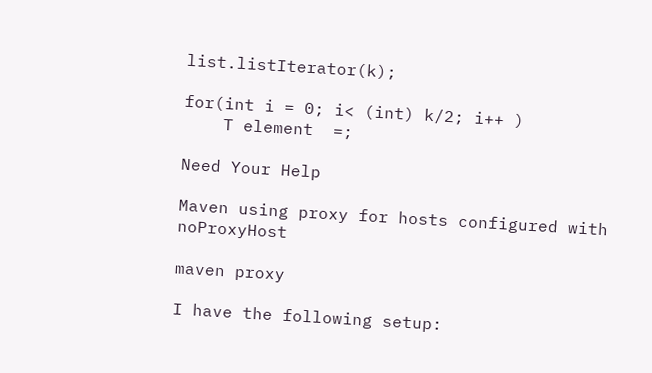list.listIterator(k);

for(int i = 0; i< (int) k/2; i++ )
    T element  =;

Need Your Help

Maven using proxy for hosts configured with noProxyHost

maven proxy

I have the following setup: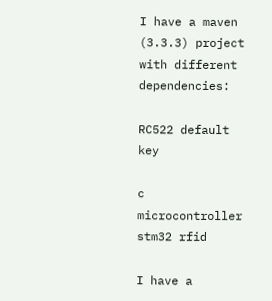I have a maven (3.3.3) project with different dependencies:

RC522 default key

c microcontroller stm32 rfid

I have a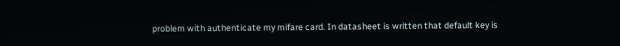problem with authenticate my mifare card. In datasheet is written that default key is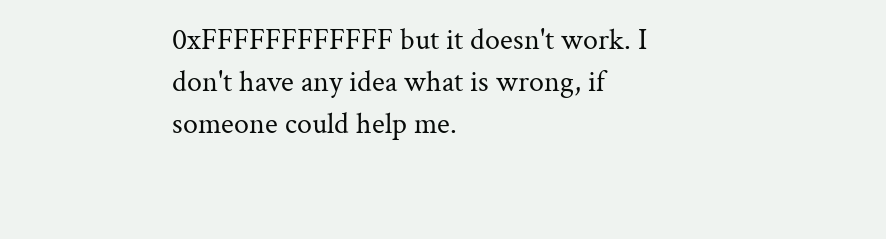0xFFFFFFFFFFFF but it doesn't work. I don't have any idea what is wrong, if someone could help me.